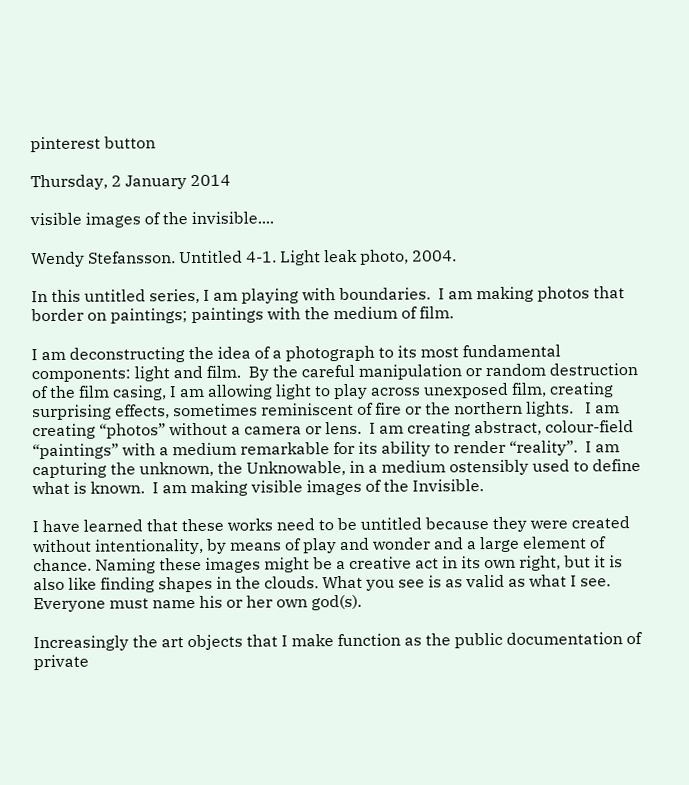pinterest button

Thursday, 2 January 2014

visible images of the invisible....

Wendy Stefansson. Untitled 4-1. Light leak photo, 2004.

In this untitled series, I am playing with boundaries.  I am making photos that border on paintings; paintings with the medium of film.

I am deconstructing the idea of a photograph to its most fundamental components: light and film.  By the careful manipulation or random destruction of the film casing, I am allowing light to play across unexposed film, creating surprising effects, sometimes reminiscent of fire or the northern lights.   I am creating “photos” without a camera or lens.  I am creating abstract, colour-field “paintings” with a medium remarkable for its ability to render “reality”.  I am capturing the unknown, the Unknowable, in a medium ostensibly used to define what is known.  I am making visible images of the Invisible.

I have learned that these works need to be untitled because they were created without intentionality, by means of play and wonder and a large element of chance. Naming these images might be a creative act in its own right, but it is also like finding shapes in the clouds. What you see is as valid as what I see.  Everyone must name his or her own god(s).

Increasingly the art objects that I make function as the public documentation of private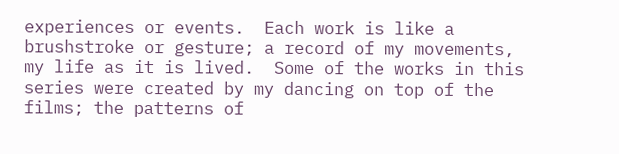experiences or events.  Each work is like a brushstroke or gesture; a record of my movements, my life as it is lived.  Some of the works in this series were created by my dancing on top of the films; the patterns of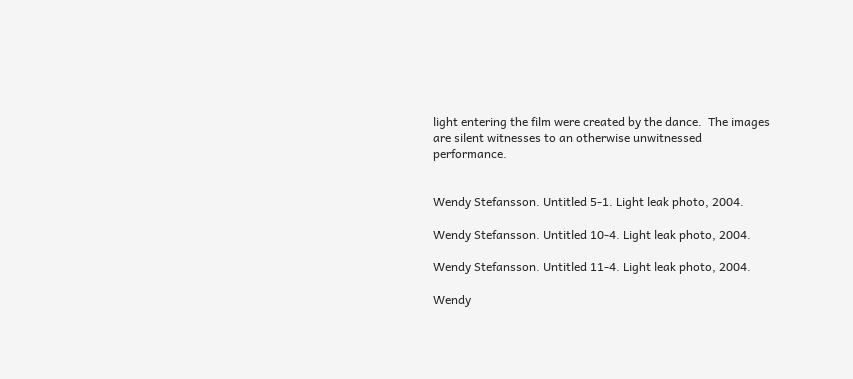light entering the film were created by the dance.  The images are silent witnesses to an otherwise unwitnessed performance.


Wendy Stefansson. Untitled 5-1. Light leak photo, 2004.

Wendy Stefansson. Untitled 10-4. Light leak photo, 2004.

Wendy Stefansson. Untitled 11-4. Light leak photo, 2004.

Wendy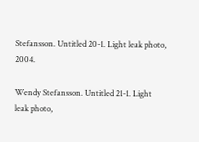Stefansson. Untitled 20-1. Light leak photo, 2004.

Wendy Stefansson. Untitled 21-1. Light leak photo,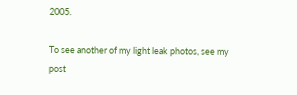2005.

To see another of my light leak photos, see my post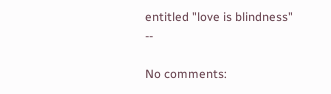entitled "love is blindness" --

No comments: